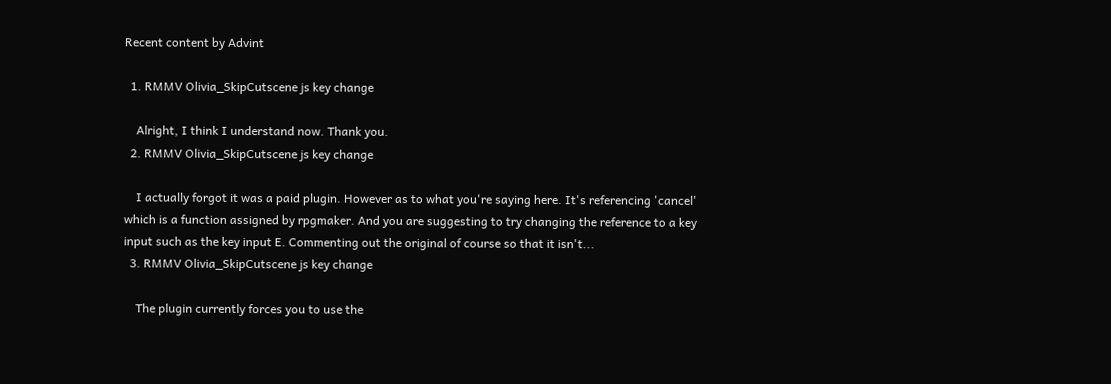Recent content by Advint

  1. RMMV Olivia_SkipCutscene js key change

    Alright, I think I understand now. Thank you.
  2. RMMV Olivia_SkipCutscene js key change

    I actually forgot it was a paid plugin. However as to what you're saying here. It's referencing 'cancel' which is a function assigned by rpgmaker. And you are suggesting to try changing the reference to a key input such as the key input E. Commenting out the original of course so that it isn't...
  3. RMMV Olivia_SkipCutscene js key change

    The plugin currently forces you to use the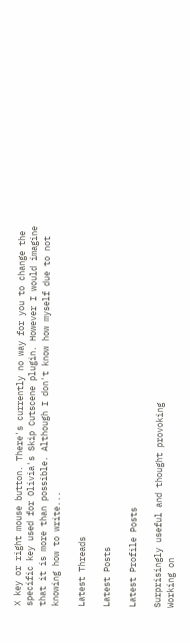X key or right mouse button. There's currently no way for you to change the specific key used for Olivia's Skip Cutscene plugin. However I would imagine that it is more than possible. Although I don't know how myself due to not knowing how to write...

Latest Threads

Latest Posts

Latest Profile Posts

Surprisingly useful and thought provoking
Working on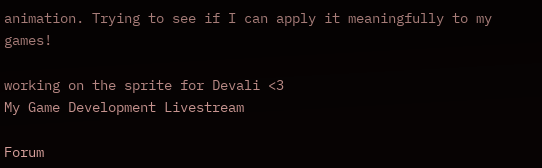animation. Trying to see if I can apply it meaningfully to my games!

working on the sprite for Devali <3
My Game Development Livestream

Forum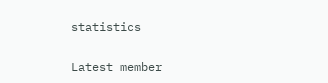statistics

Latest member